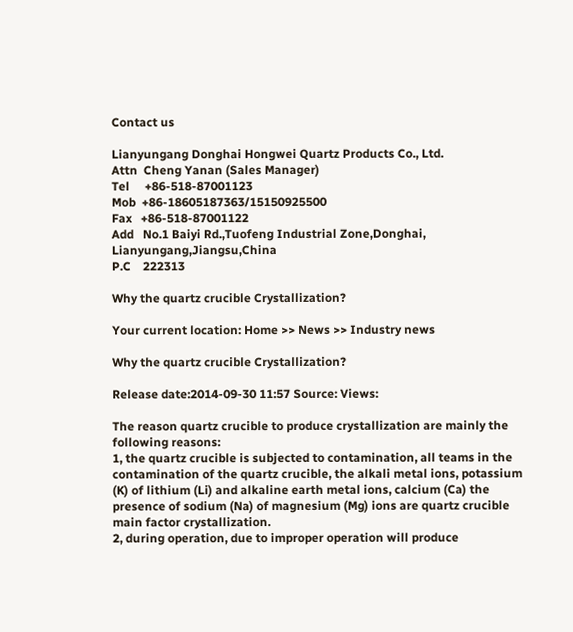Contact us

Lianyungang Donghai Hongwei Quartz Products Co., Ltd.
Attn  Cheng Yanan (Sales Manager)
Tel     +86-518-87001123
Mob  +86-18605187363/15150925500
Fax   +86-518-87001122
Add   No.1 Baiyi Rd.,Tuofeng Industrial Zone,Donghai, Lianyungang,Jiangsu,China
P.C    222313

Why the quartz crucible Crystallization?

Your current location: Home >> News >> Industry news

Why the quartz crucible Crystallization?

Release date:2014-09-30 11:57 Source: Views:

The reason quartz crucible to produce crystallization are mainly the following reasons:
1, the quartz crucible is subjected to contamination, all teams in the contamination of the quartz crucible, the alkali metal ions, potassium (K) of lithium (Li) and alkaline earth metal ions, calcium (Ca) the presence of sodium (Na) of magnesium (Mg) ions are quartz crucible main factor crystallization.
2, during operation, due to improper operation will produce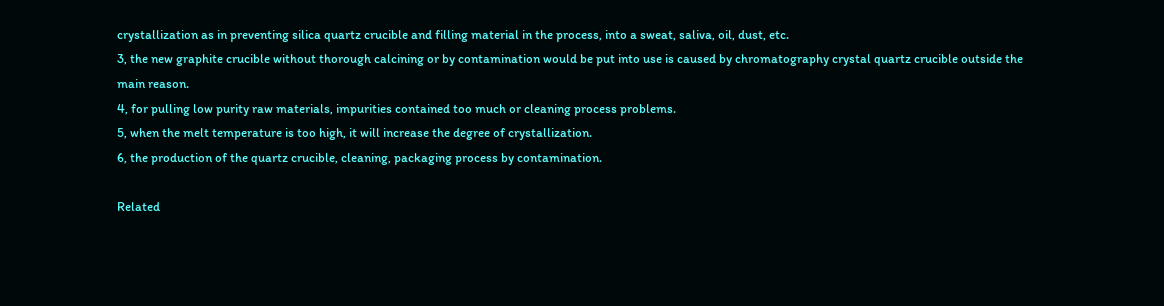crystallization as in preventing silica quartz crucible and filling material in the process, into a sweat, saliva, oil, dust, etc.
3, the new graphite crucible without thorough calcining or by contamination would be put into use is caused by chromatography crystal quartz crucible outside the main reason.
4, for pulling low purity raw materials, impurities contained too much or cleaning process problems.
5, when the melt temperature is too high, it will increase the degree of crystallization.
6, the production of the quartz crucible, cleaning, packaging process by contamination.

Related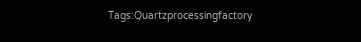Tags:Quartzprocessingfactory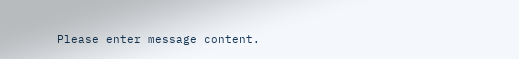Please enter message content.